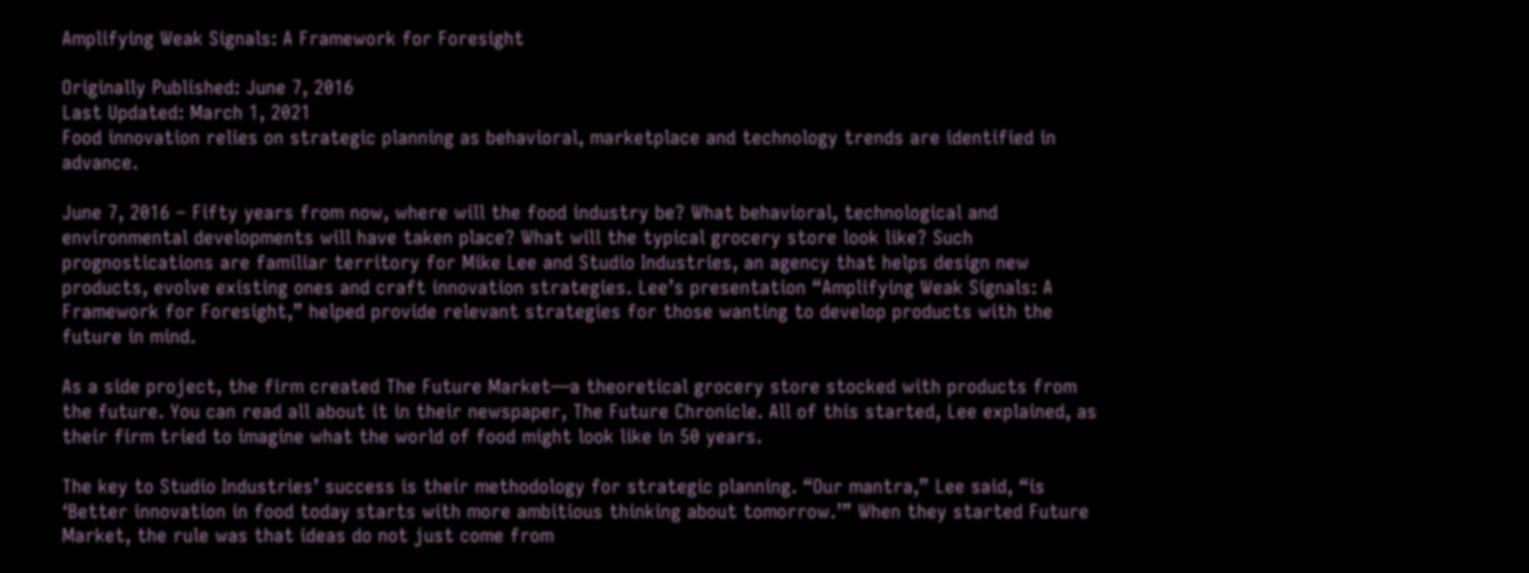Amplifying Weak Signals: A Framework for Foresight

Originally Published: June 7, 2016
Last Updated: March 1, 2021
Food innovation relies on strategic planning as behavioral, marketplace and technology trends are identified in advance.

June 7, 2016 – Fifty years from now, where will the food industry be? What behavioral, technological and environmental developments will have taken place? What will the typical grocery store look like? Such prognostications are familiar territory for Mike Lee and Studio Industries, an agency that helps design new products, evolve existing ones and craft innovation strategies. Lee’s presentation “Amplifying Weak Signals: A Framework for Foresight,” helped provide relevant strategies for those wanting to develop products with the future in mind.

As a side project, the firm created The Future Market—a theoretical grocery store stocked with products from the future. You can read all about it in their newspaper, The Future Chronicle. All of this started, Lee explained, as their firm tried to imagine what the world of food might look like in 50 years.

The key to Studio Industries’ success is their methodology for strategic planning. “Our mantra,” Lee said, “is ‘Better innovation in food today starts with more ambitious thinking about tomorrow.’” When they started Future Market, the rule was that ideas do not just come from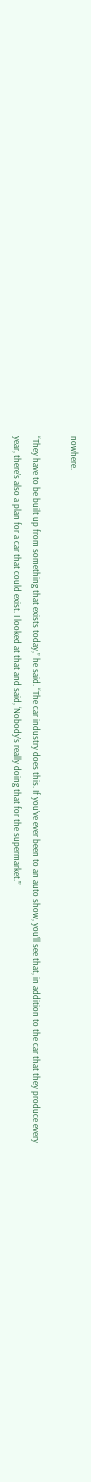nowhere.

“They have to be built up from something that exists today,” he said. “The car industry does this. If you’ve ever been to an auto show, you’ll see that, in addition to the car that they produce every year, there’s also a plan for a car that could exist. I looked at that and said, ‘Nobody’s really doing that for the supermarket.’”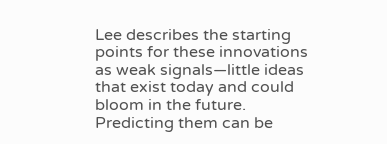Lee describes the starting points for these innovations as weak signals—little ideas that exist today and could bloom in the future. Predicting them can be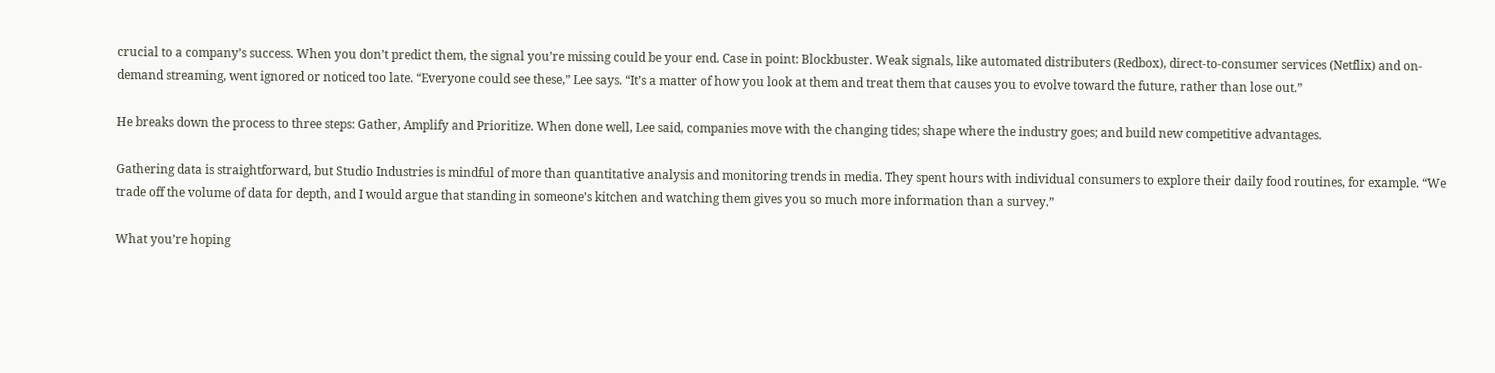crucial to a company’s success. When you don’t predict them, the signal you’re missing could be your end. Case in point: Blockbuster. Weak signals, like automated distributers (Redbox), direct-to-consumer services (Netflix) and on-demand streaming, went ignored or noticed too late. “Everyone could see these,” Lee says. “It’s a matter of how you look at them and treat them that causes you to evolve toward the future, rather than lose out.”

He breaks down the process to three steps: Gather, Amplify and Prioritize. When done well, Lee said, companies move with the changing tides; shape where the industry goes; and build new competitive advantages.

Gathering data is straightforward, but Studio Industries is mindful of more than quantitative analysis and monitoring trends in media. They spent hours with individual consumers to explore their daily food routines, for example. “We trade off the volume of data for depth, and I would argue that standing in someone’s kitchen and watching them gives you so much more information than a survey.”

What you’re hoping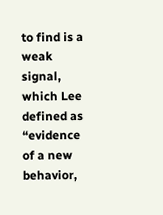to find is a weak signal, which Lee defined as “evidence of a new behavior,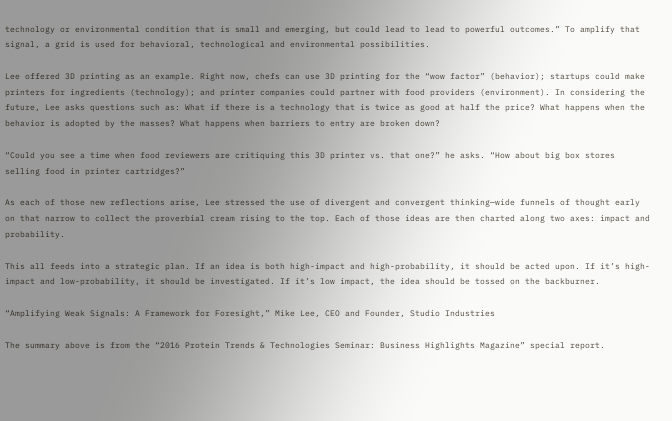technology or environmental condition that is small and emerging, but could lead to lead to powerful outcomes.” To amplify that signal, a grid is used for behavioral, technological and environmental possibilities.

Lee offered 3D printing as an example. Right now, chefs can use 3D printing for the “wow factor” (behavior); startups could make printers for ingredients (technology); and printer companies could partner with food providers (environment). In considering the future, Lee asks questions such as: What if there is a technology that is twice as good at half the price? What happens when the behavior is adopted by the masses? What happens when barriers to entry are broken down?

“Could you see a time when food reviewers are critiquing this 3D printer vs. that one?” he asks. “How about big box stores selling food in printer cartridges?”

As each of those new reflections arise, Lee stressed the use of divergent and convergent thinking—wide funnels of thought early on that narrow to collect the proverbial cream rising to the top. Each of those ideas are then charted along two axes: impact and probability.

This all feeds into a strategic plan. If an idea is both high-impact and high-probability, it should be acted upon. If it’s high-impact and low-probability, it should be investigated. If it’s low impact, the idea should be tossed on the backburner.

“Amplifying Weak Signals: A Framework for Foresight,” Mike Lee, CEO and Founder, Studio Industries

The summary above is from the “2016 Protein Trends & Technologies Seminar: Business Highlights Magazine” special report.